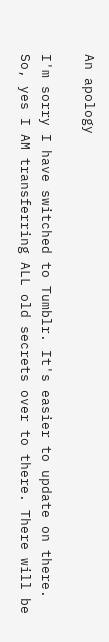An apology

I'm sorry I have switched to Tumblr. It's easier to update on there. So, yes I AM transferring ALL old secrets over to there. There will be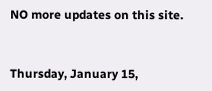NO more updates on this site.


Thursday, January 15,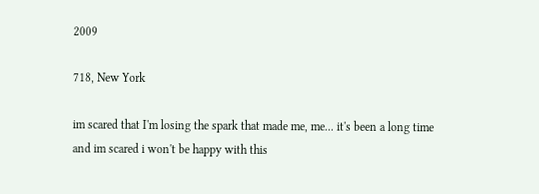2009

718, New York

im scared that I'm losing the spark that made me, me... it's been a long time and im scared i won't be happy with this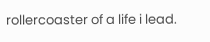rollercoaster of a life i lead.